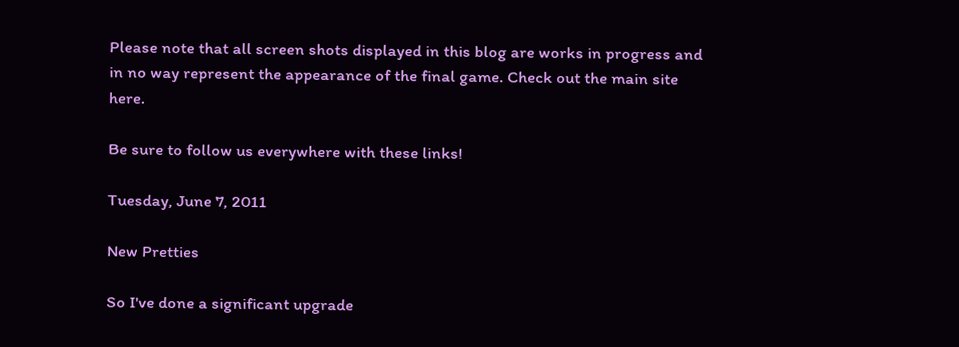Please note that all screen shots displayed in this blog are works in progress and in no way represent the appearance of the final game. Check out the main site here.

Be sure to follow us everywhere with these links!

Tuesday, June 7, 2011

New Pretties

So I've done a significant upgrade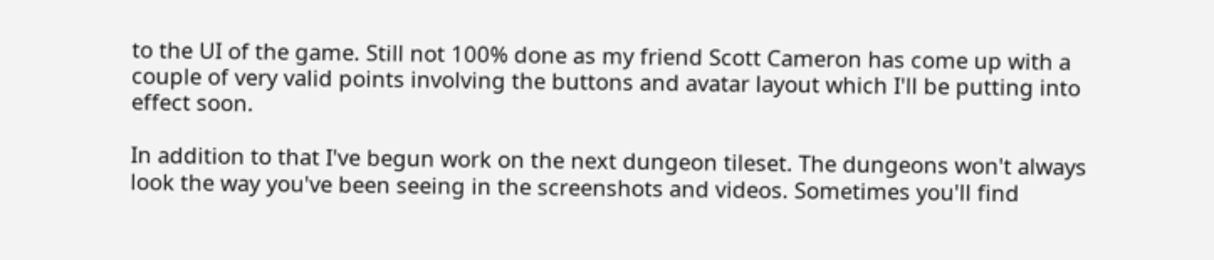to the UI of the game. Still not 100% done as my friend Scott Cameron has come up with a couple of very valid points involving the buttons and avatar layout which I'll be putting into effect soon.

In addition to that I've begun work on the next dungeon tileset. The dungeons won't always look the way you've been seeing in the screenshots and videos. Sometimes you'll find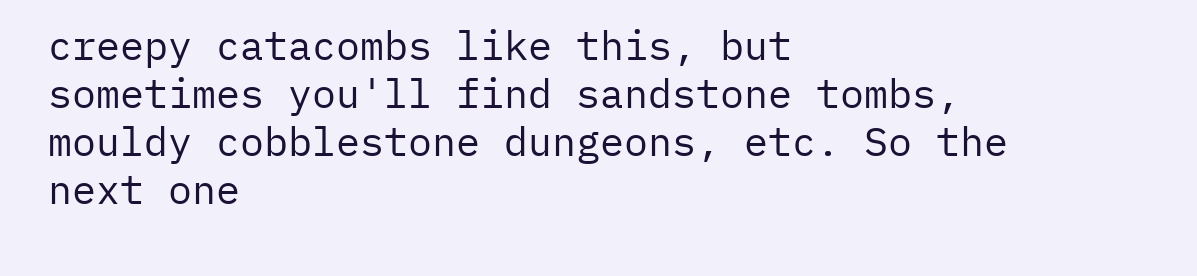creepy catacombs like this, but sometimes you'll find sandstone tombs, mouldy cobblestone dungeons, etc. So the next one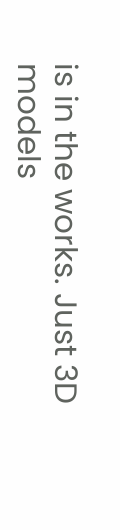is in the works. Just 3D models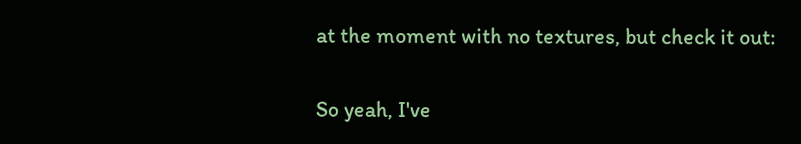at the moment with no textures, but check it out:

So yeah, I've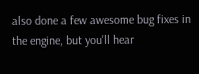also done a few awesome bug fixes in the engine, but you'll hear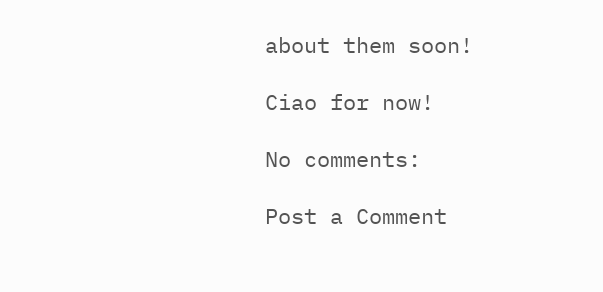about them soon!

Ciao for now!

No comments:

Post a Comment